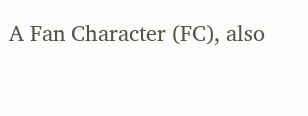A Fan Character (FC), also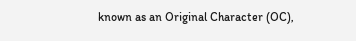known as an Original Character (OC),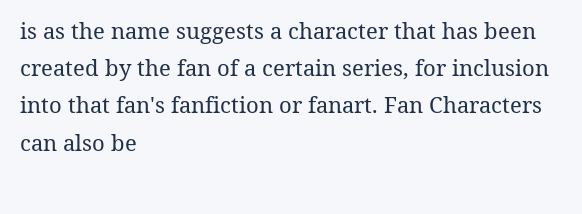is as the name suggests a character that has been created by the fan of a certain series, for inclusion into that fan's fanfiction or fanart. Fan Characters can also be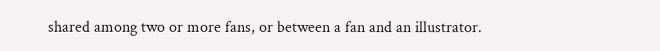shared among two or more fans, or between a fan and an illustrator.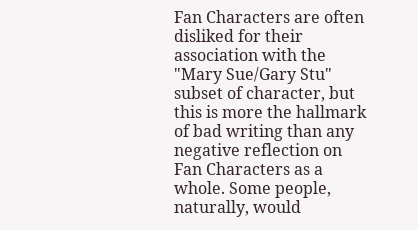Fan Characters are often disliked for their association with the "Mary Sue/Gary Stu" subset of character, but this is more the hallmark of bad writing than any negative reflection on Fan Characters as a whole. Some people, naturally, would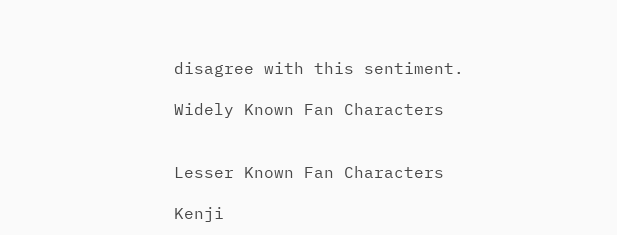disagree with this sentiment.

Widely Known Fan Characters


Lesser Known Fan Characters

Kenji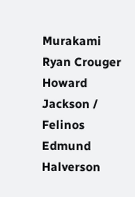Murakami
Ryan Crouger
Howard Jackson / Felinos
Edmund Halverson